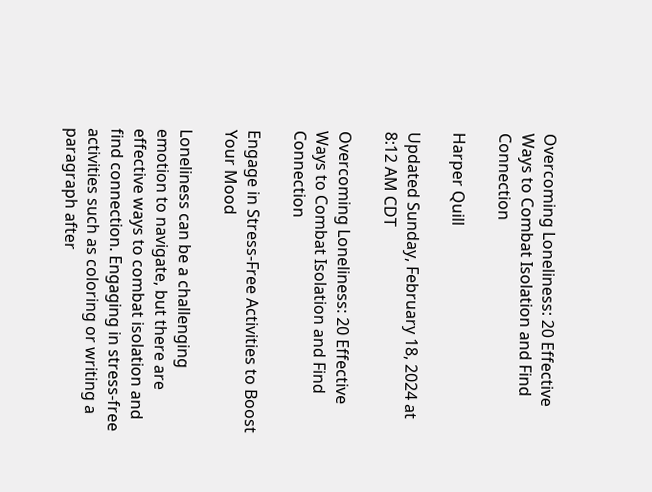Overcoming Loneliness: 20 Effective Ways to Combat Isolation and Find Connection

Harper Quill

Updated Sunday, February 18, 2024 at 8:12 AM CDT

Overcoming Loneliness: 20 Effective Ways to Combat Isolation and Find Connection

Engage in Stress-Free Activities to Boost Your Mood

Loneliness can be a challenging emotion to navigate, but there are effective ways to combat isolation and find connection. Engaging in stress-free activities such as coloring or writing a paragraph after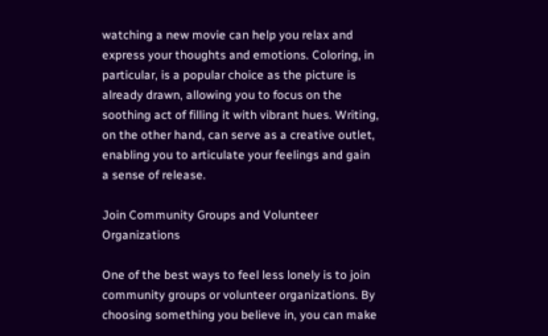watching a new movie can help you relax and express your thoughts and emotions. Coloring, in particular, is a popular choice as the picture is already drawn, allowing you to focus on the soothing act of filling it with vibrant hues. Writing, on the other hand, can serve as a creative outlet, enabling you to articulate your feelings and gain a sense of release.

Join Community Groups and Volunteer Organizations

One of the best ways to feel less lonely is to join community groups or volunteer organizations. By choosing something you believe in, you can make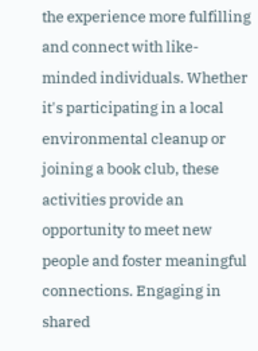the experience more fulfilling and connect with like-minded individuals. Whether it's participating in a local environmental cleanup or joining a book club, these activities provide an opportunity to meet new people and foster meaningful connections. Engaging in shared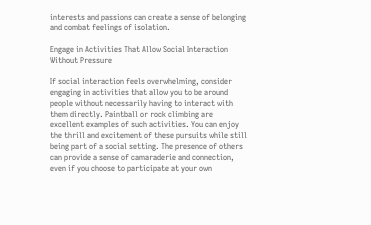interests and passions can create a sense of belonging and combat feelings of isolation.

Engage in Activities That Allow Social Interaction Without Pressure

If social interaction feels overwhelming, consider engaging in activities that allow you to be around people without necessarily having to interact with them directly. Paintball or rock climbing are excellent examples of such activities. You can enjoy the thrill and excitement of these pursuits while still being part of a social setting. The presence of others can provide a sense of camaraderie and connection, even if you choose to participate at your own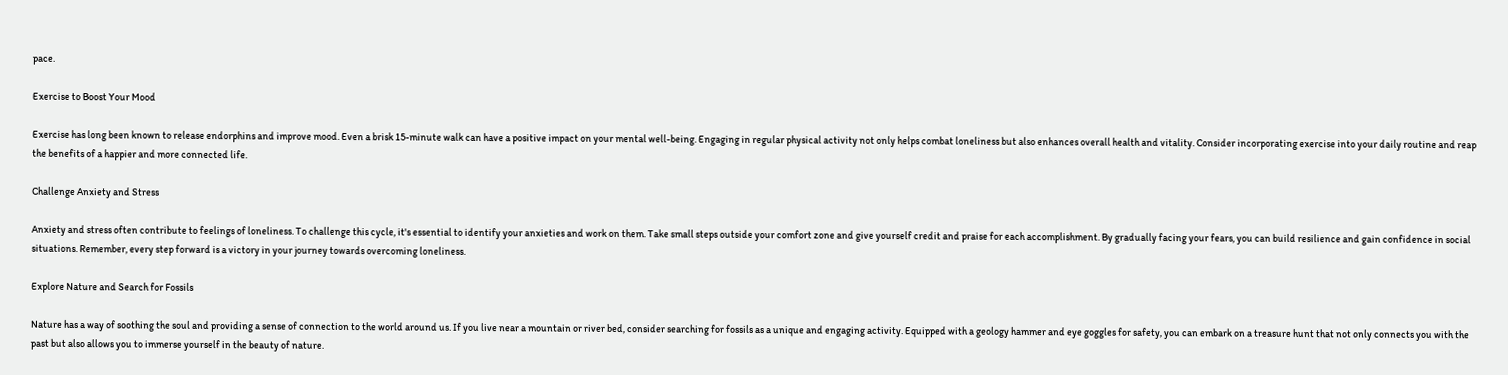pace.

Exercise to Boost Your Mood

Exercise has long been known to release endorphins and improve mood. Even a brisk 15-minute walk can have a positive impact on your mental well-being. Engaging in regular physical activity not only helps combat loneliness but also enhances overall health and vitality. Consider incorporating exercise into your daily routine and reap the benefits of a happier and more connected life.

Challenge Anxiety and Stress

Anxiety and stress often contribute to feelings of loneliness. To challenge this cycle, it's essential to identify your anxieties and work on them. Take small steps outside your comfort zone and give yourself credit and praise for each accomplishment. By gradually facing your fears, you can build resilience and gain confidence in social situations. Remember, every step forward is a victory in your journey towards overcoming loneliness.

Explore Nature and Search for Fossils

Nature has a way of soothing the soul and providing a sense of connection to the world around us. If you live near a mountain or river bed, consider searching for fossils as a unique and engaging activity. Equipped with a geology hammer and eye goggles for safety, you can embark on a treasure hunt that not only connects you with the past but also allows you to immerse yourself in the beauty of nature.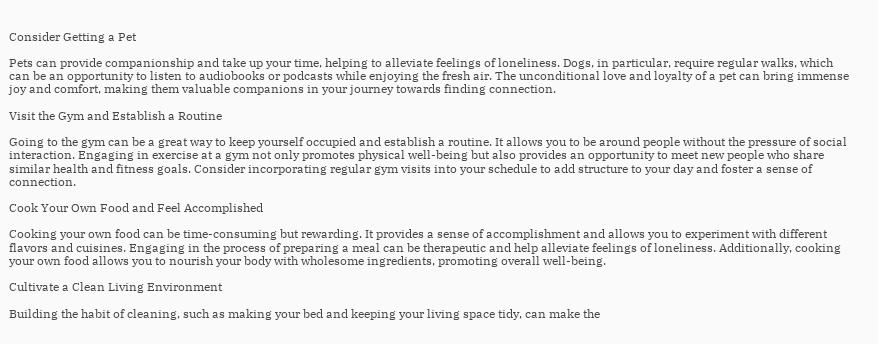Consider Getting a Pet

Pets can provide companionship and take up your time, helping to alleviate feelings of loneliness. Dogs, in particular, require regular walks, which can be an opportunity to listen to audiobooks or podcasts while enjoying the fresh air. The unconditional love and loyalty of a pet can bring immense joy and comfort, making them valuable companions in your journey towards finding connection.

Visit the Gym and Establish a Routine

Going to the gym can be a great way to keep yourself occupied and establish a routine. It allows you to be around people without the pressure of social interaction. Engaging in exercise at a gym not only promotes physical well-being but also provides an opportunity to meet new people who share similar health and fitness goals. Consider incorporating regular gym visits into your schedule to add structure to your day and foster a sense of connection.

Cook Your Own Food and Feel Accomplished

Cooking your own food can be time-consuming but rewarding. It provides a sense of accomplishment and allows you to experiment with different flavors and cuisines. Engaging in the process of preparing a meal can be therapeutic and help alleviate feelings of loneliness. Additionally, cooking your own food allows you to nourish your body with wholesome ingredients, promoting overall well-being.

Cultivate a Clean Living Environment

Building the habit of cleaning, such as making your bed and keeping your living space tidy, can make the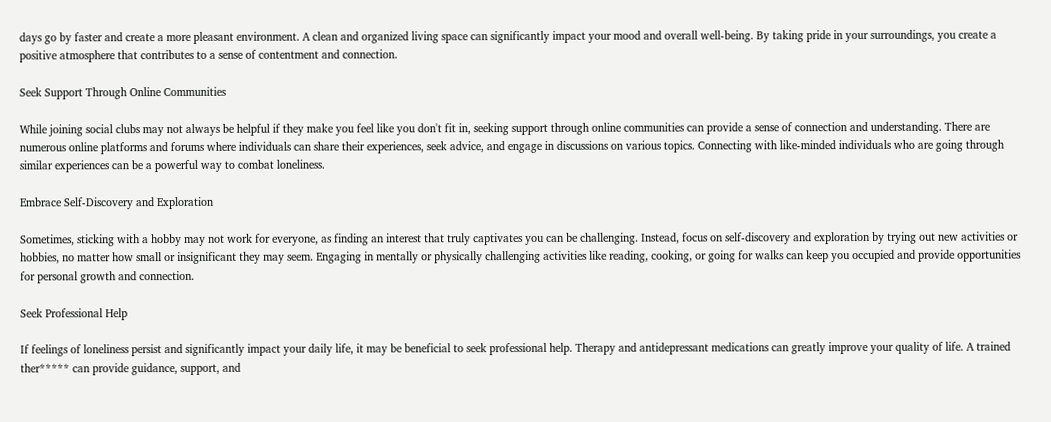days go by faster and create a more pleasant environment. A clean and organized living space can significantly impact your mood and overall well-being. By taking pride in your surroundings, you create a positive atmosphere that contributes to a sense of contentment and connection.

Seek Support Through Online Communities

While joining social clubs may not always be helpful if they make you feel like you don't fit in, seeking support through online communities can provide a sense of connection and understanding. There are numerous online platforms and forums where individuals can share their experiences, seek advice, and engage in discussions on various topics. Connecting with like-minded individuals who are going through similar experiences can be a powerful way to combat loneliness.

Embrace Self-Discovery and Exploration

Sometimes, sticking with a hobby may not work for everyone, as finding an interest that truly captivates you can be challenging. Instead, focus on self-discovery and exploration by trying out new activities or hobbies, no matter how small or insignificant they may seem. Engaging in mentally or physically challenging activities like reading, cooking, or going for walks can keep you occupied and provide opportunities for personal growth and connection.

Seek Professional Help

If feelings of loneliness persist and significantly impact your daily life, it may be beneficial to seek professional help. Therapy and antidepressant medications can greatly improve your quality of life. A trained ther***** can provide guidance, support, and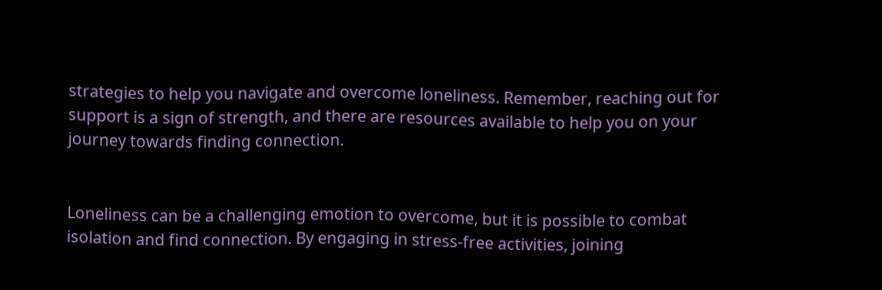strategies to help you navigate and overcome loneliness. Remember, reaching out for support is a sign of strength, and there are resources available to help you on your journey towards finding connection.


Loneliness can be a challenging emotion to overcome, but it is possible to combat isolation and find connection. By engaging in stress-free activities, joining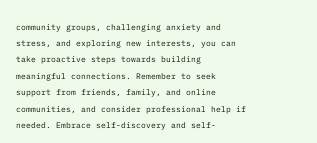community groups, challenging anxiety and stress, and exploring new interests, you can take proactive steps towards building meaningful connections. Remember to seek support from friends, family, and online communities, and consider professional help if needed. Embrace self-discovery and self-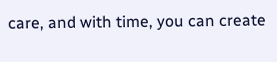care, and with time, you can create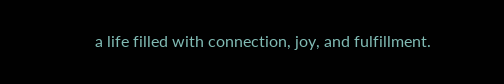a life filled with connection, joy, and fulfillment.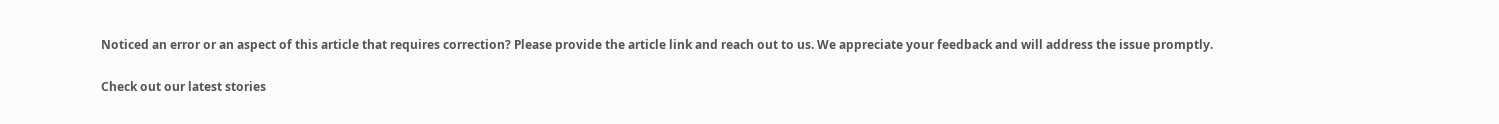Noticed an error or an aspect of this article that requires correction? Please provide the article link and reach out to us. We appreciate your feedback and will address the issue promptly.

Check out our latest stories